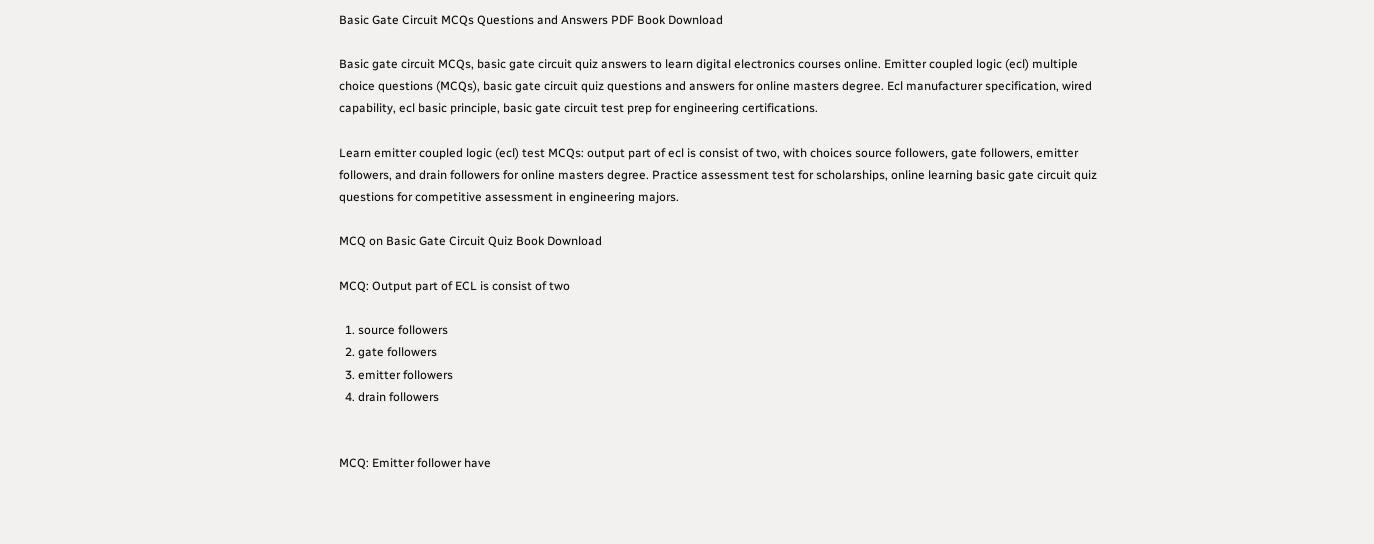Basic Gate Circuit MCQs Questions and Answers PDF Book Download

Basic gate circuit MCQs, basic gate circuit quiz answers to learn digital electronics courses online. Emitter coupled logic (ecl) multiple choice questions (MCQs), basic gate circuit quiz questions and answers for online masters degree. Ecl manufacturer specification, wired capability, ecl basic principle, basic gate circuit test prep for engineering certifications.

Learn emitter coupled logic (ecl) test MCQs: output part of ecl is consist of two, with choices source followers, gate followers, emitter followers, and drain followers for online masters degree. Practice assessment test for scholarships, online learning basic gate circuit quiz questions for competitive assessment in engineering majors.

MCQ on Basic Gate Circuit Quiz Book Download

MCQ: Output part of ECL is consist of two

  1. source followers
  2. gate followers
  3. emitter followers
  4. drain followers


MCQ: Emitter follower have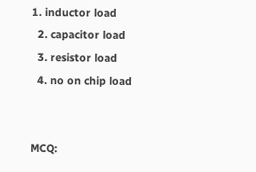1. inductor load
  2. capacitor load
  3. resistor load
  4. no on chip load


MCQ: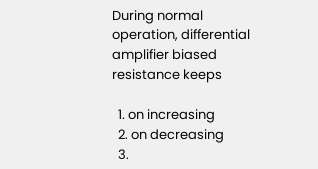During normal operation, differential amplifier biased resistance keeps

  1. on increasing
  2. on decreasing
  3.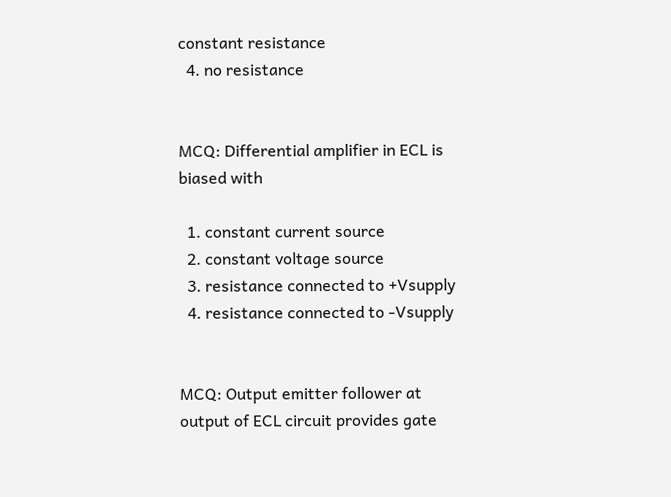constant resistance
  4. no resistance


MCQ: Differential amplifier in ECL is biased with

  1. constant current source
  2. constant voltage source
  3. resistance connected to +Vsupply
  4. resistance connected to -Vsupply


MCQ: Output emitter follower at output of ECL circuit provides gate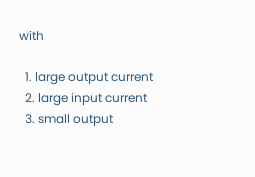with

  1. large output current
  2. large input current
  3. small output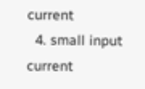current
  4. small input current